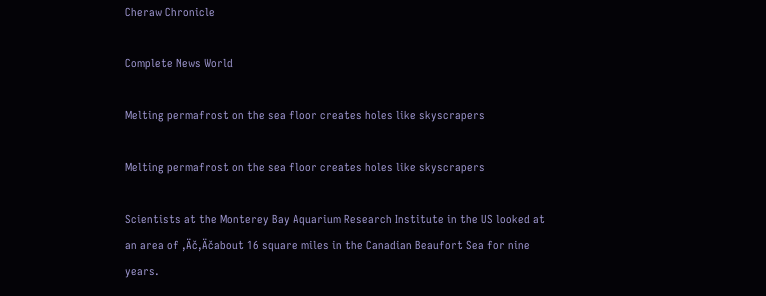Cheraw Chronicle

Complete News World

Melting permafrost on the sea floor creates holes like skyscrapers

Melting permafrost on the sea floor creates holes like skyscrapers

Scientists at the Monterey Bay Aquarium Research Institute in the US looked at an area of ‚Äč‚Äčabout 16 square miles in the Canadian Beaufort Sea for nine years.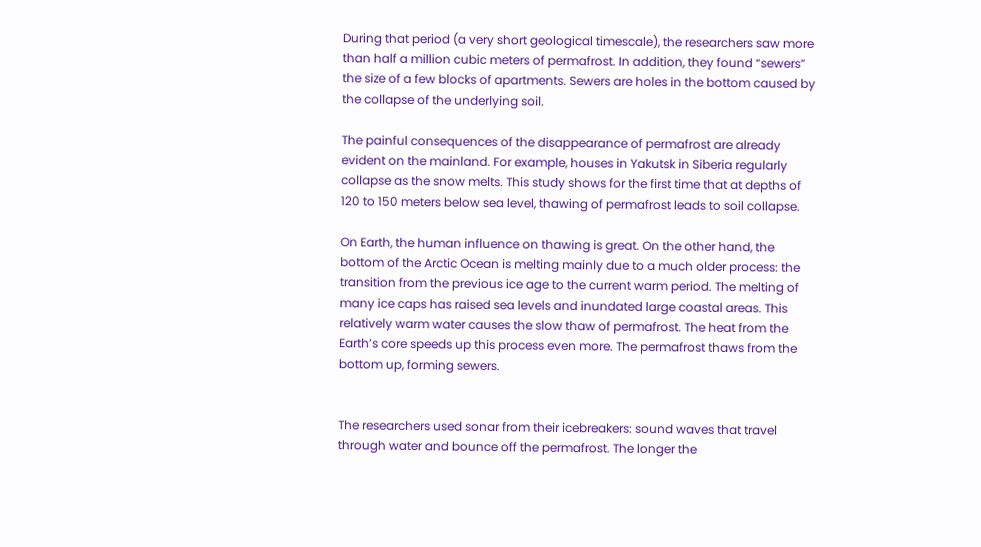During that period (a very short geological timescale), the researchers saw more than half a million cubic meters of permafrost. In addition, they found “sewers” the size of a few blocks of apartments. Sewers are holes in the bottom caused by the collapse of the underlying soil.

The painful consequences of the disappearance of permafrost are already evident on the mainland. For example, houses in Yakutsk in Siberia regularly collapse as the snow melts. This study shows for the first time that at depths of 120 to 150 meters below sea level, thawing of permafrost leads to soil collapse.

On Earth, the human influence on thawing is great. On the other hand, the bottom of the Arctic Ocean is melting mainly due to a much older process: the transition from the previous ice age to the current warm period. The melting of many ice caps has raised sea levels and inundated large coastal areas. This relatively warm water causes the slow thaw of permafrost. The heat from the Earth’s core speeds up this process even more. The permafrost thaws from the bottom up, forming sewers.


The researchers used sonar from their icebreakers: sound waves that travel through water and bounce off the permafrost. The longer the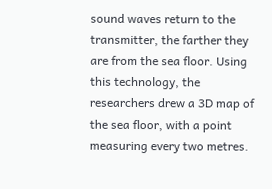sound waves return to the transmitter, the farther they are from the sea floor. Using this technology, the researchers drew a 3D map of the sea floor, with a point measuring every two metres.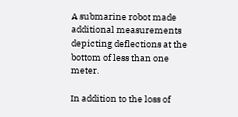A submarine robot made additional measurements depicting deflections at the bottom of less than one meter.

In addition to the loss of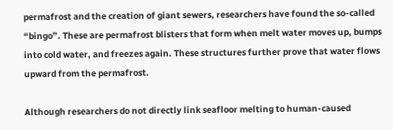permafrost and the creation of giant sewers, researchers have found the so-called “bingo”. These are permafrost blisters that form when melt water moves up, bumps into cold water, and freezes again. These structures further prove that water flows upward from the permafrost.

Although researchers do not directly link seafloor melting to human-caused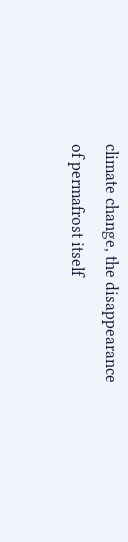climate change, the disappearance of permafrost itself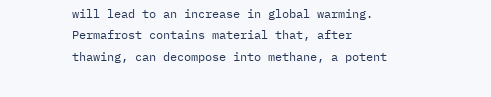will lead to an increase in global warming. Permafrost contains material that, after thawing, can decompose into methane, a potent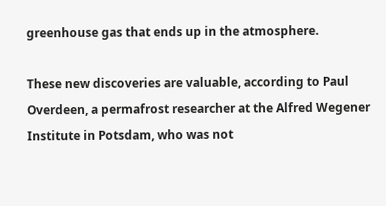greenhouse gas that ends up in the atmosphere.

These new discoveries are valuable, according to Paul Overdeen, a permafrost researcher at the Alfred Wegener Institute in Potsdam, who was not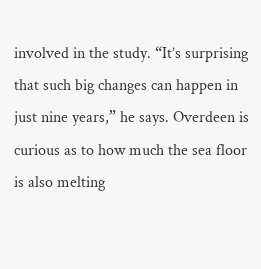involved in the study. “It’s surprising that such big changes can happen in just nine years,” he says. Overdeen is curious as to how much the sea floor is also melting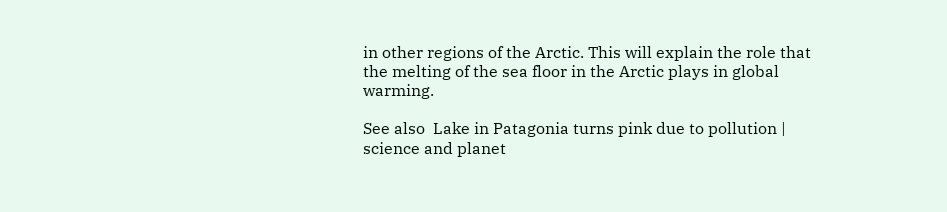in other regions of the Arctic. This will explain the role that the melting of the sea floor in the Arctic plays in global warming.

See also  Lake in Patagonia turns pink due to pollution | science and planet